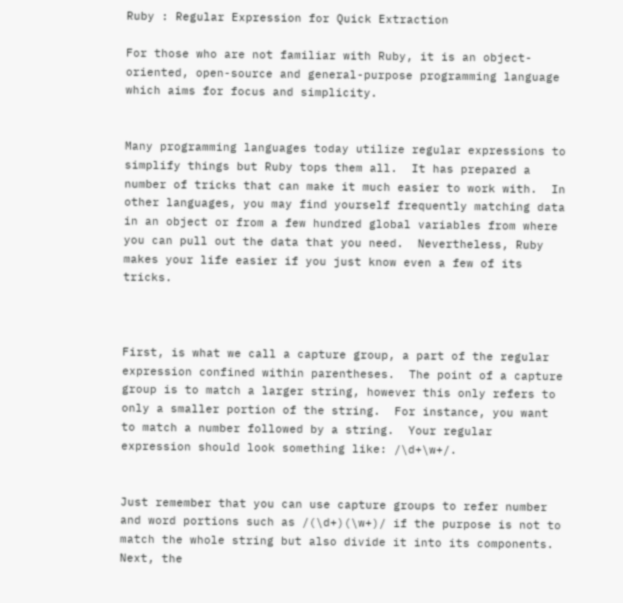Ruby : Regular Expression for Quick Extraction

For those who are not familiar with Ruby, it is an object-oriented, open-source and general-purpose programming language which aims for focus and simplicity.


Many programming languages today utilize regular expressions to simplify things but Ruby tops them all.  It has prepared a number of tricks that can make it much easier to work with.  In other languages, you may find yourself frequently matching data in an object or from a few hundred global variables from where you can pull out the data that you need.  Nevertheless, Ruby makes your life easier if you just know even a few of its tricks.



First, is what we call a capture group, a part of the regular expression confined within parentheses.  The point of a capture group is to match a larger string, however this only refers to only a smaller portion of the string.  For instance, you want to match a number followed by a string.  Your regular expression should look something like: /\d+\w+/.


Just remember that you can use capture groups to refer number and word portions such as /(\d+)(\w+)/ if the purpose is not to match the whole string but also divide it into its components.  Next, the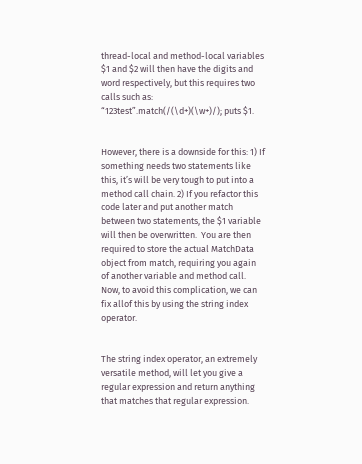thread-local and method-local variables $1 and $2 will then have the digits and word respectively, but this requires two calls such as: “123test”.match(/(\d+)(\w+)/); puts $1.


However, there is a downside for this: 1) If something needs two statements like this, it’s will be very tough to put into a method call chain. 2) If you refactor this code later and put another match between two statements, the $1 variable will then be overwritten.  You are then required to store the actual MatchData object from match, requiring you again of another variable and method call.  Now, to avoid this complication, we can fix allof this by using the string index operator.


The string index operator, an extremely versatile method, will let you give a regular expression and return anything that matches that regular expression.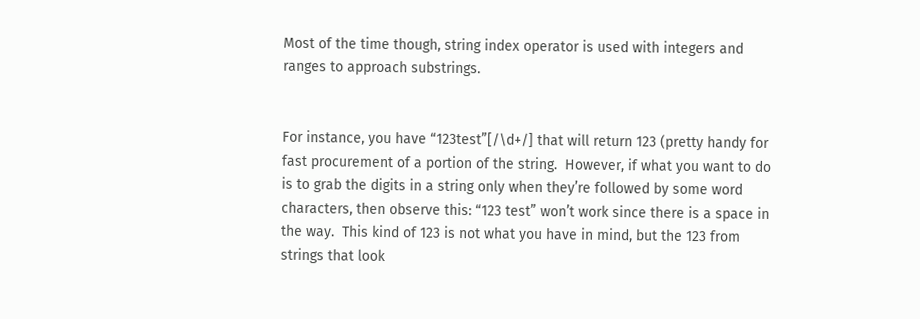Most of the time though, string index operator is used with integers and ranges to approach substrings.


For instance, you have “123test”[/\d+/] that will return 123 (pretty handy for fast procurement of a portion of the string.  However, if what you want to do is to grab the digits in a string only when they’re followed by some word characters, then observe this: “123 test” won’t work since there is a space in the way.  This kind of 123 is not what you have in mind, but the 123 from strings that look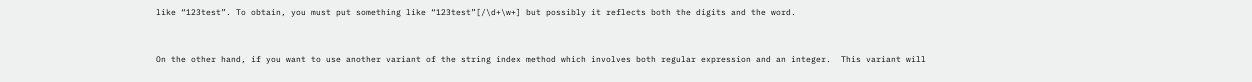like “123test”. To obtain, you must put something like “123test”[/\d+\w+] but possibly it reflects both the digits and the word.


On the other hand, if you want to use another variant of the string index method which involves both regular expression and an integer.  This variant will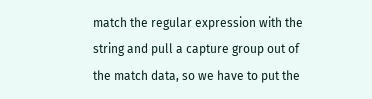match the regular expression with the string and pull a capture group out of the match data, so we have to put the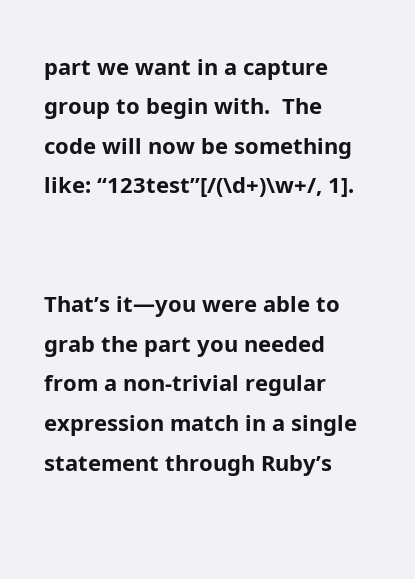part we want in a capture group to begin with.  The code will now be something like: “123test”[/(\d+)\w+/, 1].


That’s it—you were able to grab the part you needed from a non-trivial regular expression match in a single statement through Ruby’s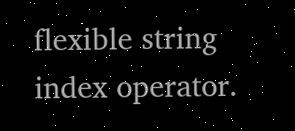flexible string index operator.